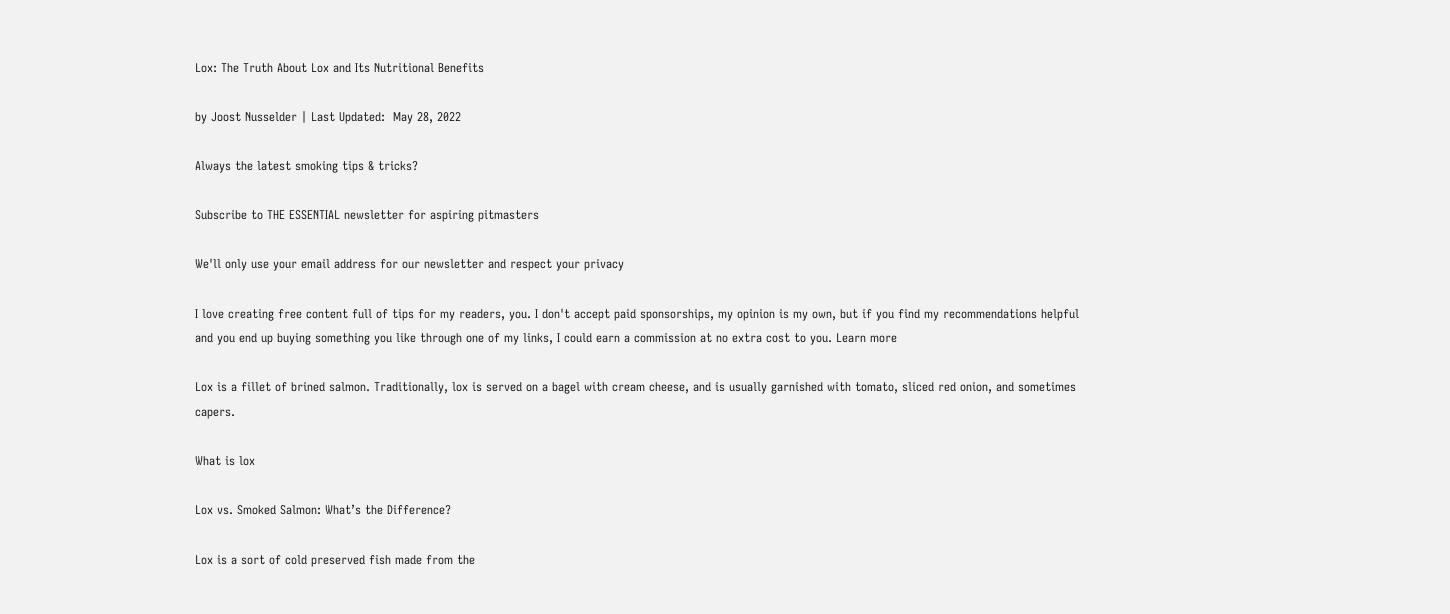Lox: The Truth About Lox and Its Nutritional Benefits

by Joost Nusselder | Last Updated:  May 28, 2022

Always the latest smoking tips & tricks?

Subscribe to THE ESSENTIAL newsletter for aspiring pitmasters

We'll only use your email address for our newsletter and respect your privacy

I love creating free content full of tips for my readers, you. I don't accept paid sponsorships, my opinion is my own, but if you find my recommendations helpful and you end up buying something you like through one of my links, I could earn a commission at no extra cost to you. Learn more

Lox is a fillet of brined salmon. Traditionally, lox is served on a bagel with cream cheese, and is usually garnished with tomato, sliced red onion, and sometimes capers.

What is lox

Lox vs. Smoked Salmon: What’s the Difference?

Lox is a sort of cold preserved fish made from the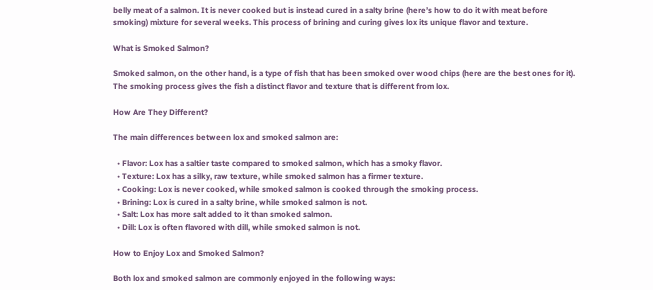belly meat of a salmon. It is never cooked but is instead cured in a salty brine (here’s how to do it with meat before smoking) mixture for several weeks. This process of brining and curing gives lox its unique flavor and texture.

What is Smoked Salmon?

Smoked salmon, on the other hand, is a type of fish that has been smoked over wood chips (here are the best ones for it). The smoking process gives the fish a distinct flavor and texture that is different from lox.

How Are They Different?

The main differences between lox and smoked salmon are:

  • Flavor: Lox has a saltier taste compared to smoked salmon, which has a smoky flavor.
  • Texture: Lox has a silky, raw texture, while smoked salmon has a firmer texture.
  • Cooking: Lox is never cooked, while smoked salmon is cooked through the smoking process.
  • Brining: Lox is cured in a salty brine, while smoked salmon is not.
  • Salt: Lox has more salt added to it than smoked salmon.
  • Dill: Lox is often flavored with dill, while smoked salmon is not.

How to Enjoy Lox and Smoked Salmon?

Both lox and smoked salmon are commonly enjoyed in the following ways: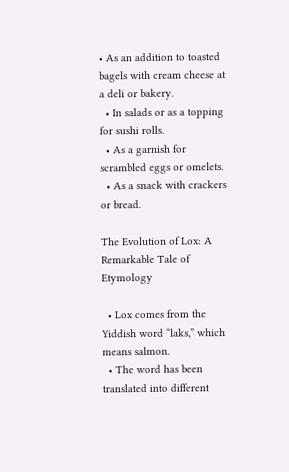• As an addition to toasted bagels with cream cheese at a deli or bakery.
  • In salads or as a topping for sushi rolls.
  • As a garnish for scrambled eggs or omelets.
  • As a snack with crackers or bread.

The Evolution of Lox: A Remarkable Tale of Etymology

  • Lox comes from the Yiddish word “laks,” which means salmon.
  • The word has been translated into different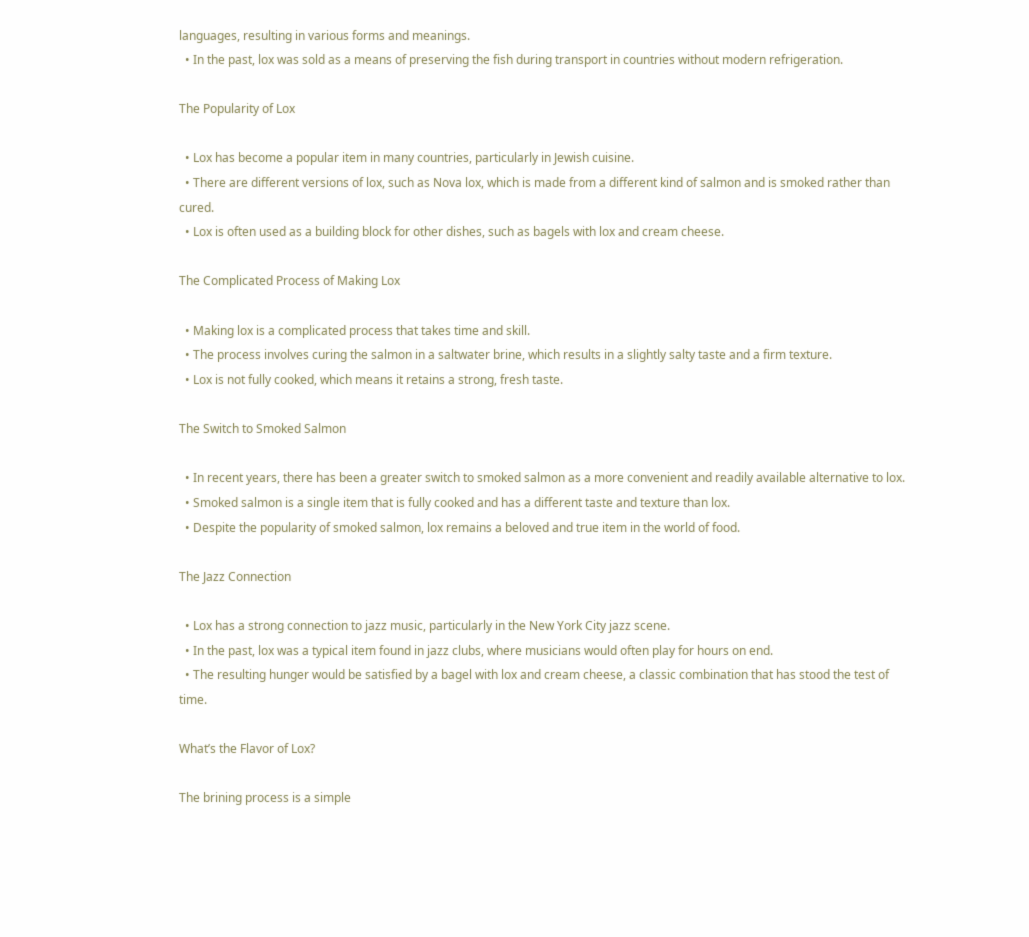languages, resulting in various forms and meanings.
  • In the past, lox was sold as a means of preserving the fish during transport in countries without modern refrigeration.

The Popularity of Lox

  • Lox has become a popular item in many countries, particularly in Jewish cuisine.
  • There are different versions of lox, such as Nova lox, which is made from a different kind of salmon and is smoked rather than cured.
  • Lox is often used as a building block for other dishes, such as bagels with lox and cream cheese.

The Complicated Process of Making Lox

  • Making lox is a complicated process that takes time and skill.
  • The process involves curing the salmon in a saltwater brine, which results in a slightly salty taste and a firm texture.
  • Lox is not fully cooked, which means it retains a strong, fresh taste.

The Switch to Smoked Salmon

  • In recent years, there has been a greater switch to smoked salmon as a more convenient and readily available alternative to lox.
  • Smoked salmon is a single item that is fully cooked and has a different taste and texture than lox.
  • Despite the popularity of smoked salmon, lox remains a beloved and true item in the world of food.

The Jazz Connection

  • Lox has a strong connection to jazz music, particularly in the New York City jazz scene.
  • In the past, lox was a typical item found in jazz clubs, where musicians would often play for hours on end.
  • The resulting hunger would be satisfied by a bagel with lox and cream cheese, a classic combination that has stood the test of time.

What’s the Flavor of Lox?

The brining process is a simple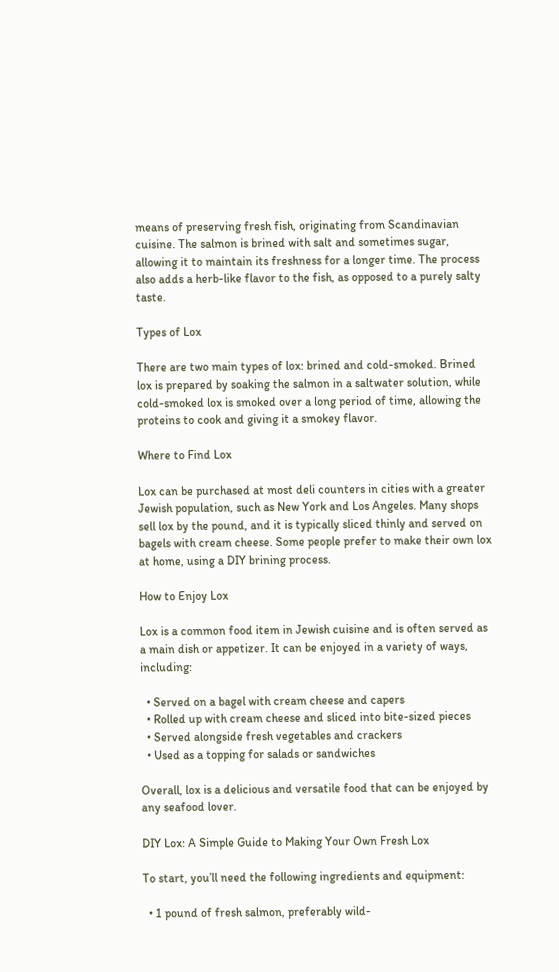means of preserving fresh fish, originating from Scandinavian cuisine. The salmon is brined with salt and sometimes sugar, allowing it to maintain its freshness for a longer time. The process also adds a herb-like flavor to the fish, as opposed to a purely salty taste.

Types of Lox

There are two main types of lox: brined and cold-smoked. Brined lox is prepared by soaking the salmon in a saltwater solution, while cold-smoked lox is smoked over a long period of time, allowing the proteins to cook and giving it a smokey flavor.

Where to Find Lox

Lox can be purchased at most deli counters in cities with a greater Jewish population, such as New York and Los Angeles. Many shops sell lox by the pound, and it is typically sliced thinly and served on bagels with cream cheese. Some people prefer to make their own lox at home, using a DIY brining process.

How to Enjoy Lox

Lox is a common food item in Jewish cuisine and is often served as a main dish or appetizer. It can be enjoyed in a variety of ways, including:

  • Served on a bagel with cream cheese and capers
  • Rolled up with cream cheese and sliced into bite-sized pieces
  • Served alongside fresh vegetables and crackers
  • Used as a topping for salads or sandwiches

Overall, lox is a delicious and versatile food that can be enjoyed by any seafood lover.

DIY Lox: A Simple Guide to Making Your Own Fresh Lox

To start, you’ll need the following ingredients and equipment:

  • 1 pound of fresh salmon, preferably wild-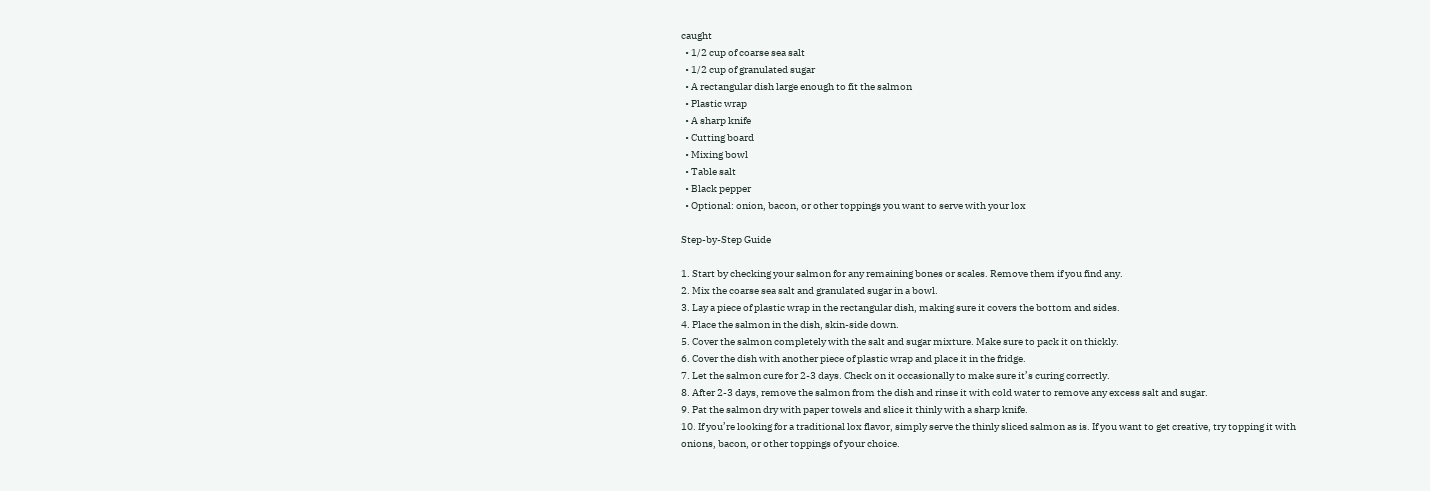caught
  • 1/2 cup of coarse sea salt
  • 1/2 cup of granulated sugar
  • A rectangular dish large enough to fit the salmon
  • Plastic wrap
  • A sharp knife
  • Cutting board
  • Mixing bowl
  • Table salt
  • Black pepper
  • Optional: onion, bacon, or other toppings you want to serve with your lox

Step-by-Step Guide

1. Start by checking your salmon for any remaining bones or scales. Remove them if you find any.
2. Mix the coarse sea salt and granulated sugar in a bowl.
3. Lay a piece of plastic wrap in the rectangular dish, making sure it covers the bottom and sides.
4. Place the salmon in the dish, skin-side down.
5. Cover the salmon completely with the salt and sugar mixture. Make sure to pack it on thickly.
6. Cover the dish with another piece of plastic wrap and place it in the fridge.
7. Let the salmon cure for 2-3 days. Check on it occasionally to make sure it’s curing correctly.
8. After 2-3 days, remove the salmon from the dish and rinse it with cold water to remove any excess salt and sugar.
9. Pat the salmon dry with paper towels and slice it thinly with a sharp knife.
10. If you’re looking for a traditional lox flavor, simply serve the thinly sliced salmon as is. If you want to get creative, try topping it with onions, bacon, or other toppings of your choice.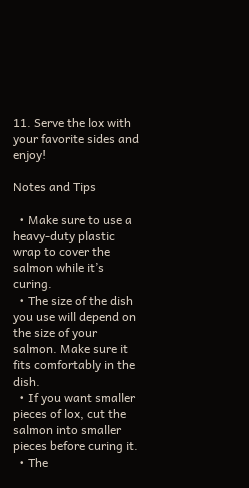11. Serve the lox with your favorite sides and enjoy!

Notes and Tips

  • Make sure to use a heavy-duty plastic wrap to cover the salmon while it’s curing.
  • The size of the dish you use will depend on the size of your salmon. Make sure it fits comfortably in the dish.
  • If you want smaller pieces of lox, cut the salmon into smaller pieces before curing it.
  • The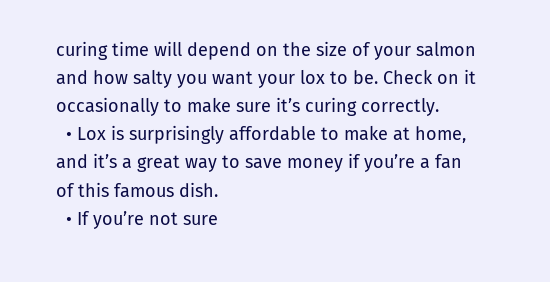curing time will depend on the size of your salmon and how salty you want your lox to be. Check on it occasionally to make sure it’s curing correctly.
  • Lox is surprisingly affordable to make at home, and it’s a great way to save money if you’re a fan of this famous dish.
  • If you’re not sure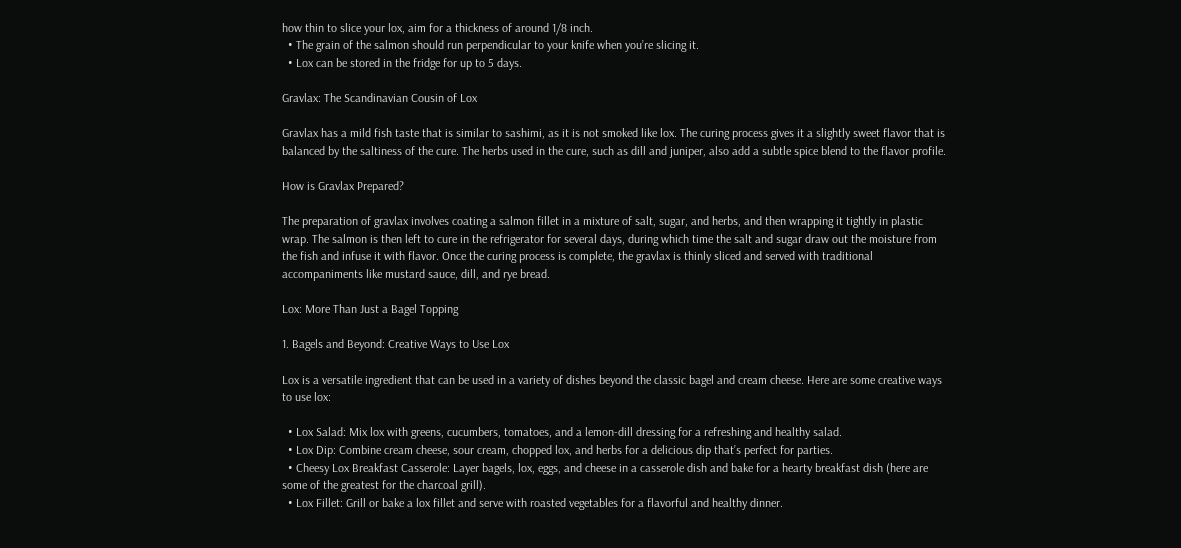how thin to slice your lox, aim for a thickness of around 1/8 inch.
  • The grain of the salmon should run perpendicular to your knife when you’re slicing it.
  • Lox can be stored in the fridge for up to 5 days.

Gravlax: The Scandinavian Cousin of Lox

Gravlax has a mild fish taste that is similar to sashimi, as it is not smoked like lox. The curing process gives it a slightly sweet flavor that is balanced by the saltiness of the cure. The herbs used in the cure, such as dill and juniper, also add a subtle spice blend to the flavor profile.

How is Gravlax Prepared?

The preparation of gravlax involves coating a salmon fillet in a mixture of salt, sugar, and herbs, and then wrapping it tightly in plastic wrap. The salmon is then left to cure in the refrigerator for several days, during which time the salt and sugar draw out the moisture from the fish and infuse it with flavor. Once the curing process is complete, the gravlax is thinly sliced and served with traditional accompaniments like mustard sauce, dill, and rye bread.

Lox: More Than Just a Bagel Topping

1. Bagels and Beyond: Creative Ways to Use Lox

Lox is a versatile ingredient that can be used in a variety of dishes beyond the classic bagel and cream cheese. Here are some creative ways to use lox:

  • Lox Salad: Mix lox with greens, cucumbers, tomatoes, and a lemon-dill dressing for a refreshing and healthy salad.
  • Lox Dip: Combine cream cheese, sour cream, chopped lox, and herbs for a delicious dip that’s perfect for parties.
  • Cheesy Lox Breakfast Casserole: Layer bagels, lox, eggs, and cheese in a casserole dish and bake for a hearty breakfast dish (here are some of the greatest for the charcoal grill).
  • Lox Fillet: Grill or bake a lox fillet and serve with roasted vegetables for a flavorful and healthy dinner.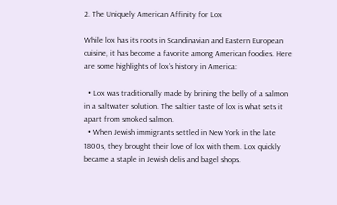2. The Uniquely American Affinity for Lox

While lox has its roots in Scandinavian and Eastern European cuisine, it has become a favorite among American foodies. Here are some highlights of lox’s history in America:

  • Lox was traditionally made by brining the belly of a salmon in a saltwater solution. The saltier taste of lox is what sets it apart from smoked salmon.
  • When Jewish immigrants settled in New York in the late 1800s, they brought their love of lox with them. Lox quickly became a staple in Jewish delis and bagel shops.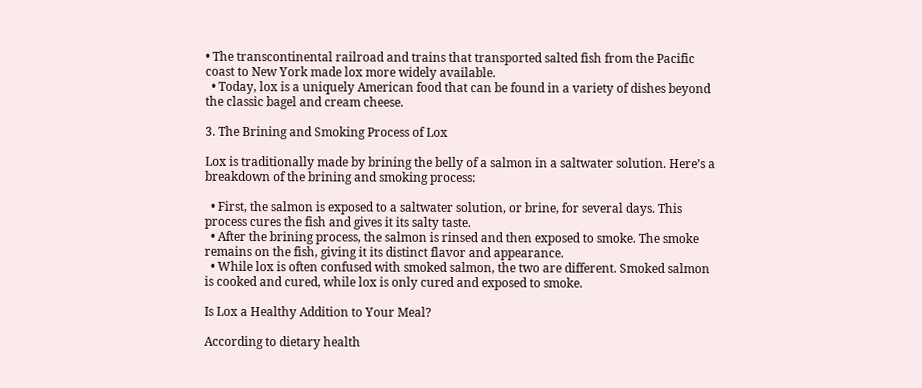• The transcontinental railroad and trains that transported salted fish from the Pacific coast to New York made lox more widely available.
  • Today, lox is a uniquely American food that can be found in a variety of dishes beyond the classic bagel and cream cheese.

3. The Brining and Smoking Process of Lox

Lox is traditionally made by brining the belly of a salmon in a saltwater solution. Here’s a breakdown of the brining and smoking process:

  • First, the salmon is exposed to a saltwater solution, or brine, for several days. This process cures the fish and gives it its salty taste.
  • After the brining process, the salmon is rinsed and then exposed to smoke. The smoke remains on the fish, giving it its distinct flavor and appearance.
  • While lox is often confused with smoked salmon, the two are different. Smoked salmon is cooked and cured, while lox is only cured and exposed to smoke.

Is Lox a Healthy Addition to Your Meal?

According to dietary health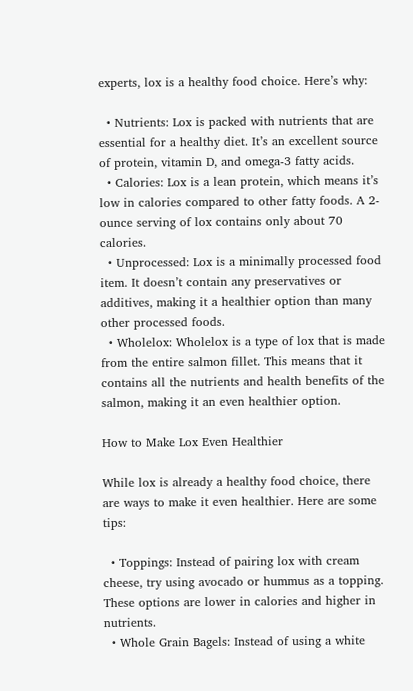experts, lox is a healthy food choice. Here’s why:

  • Nutrients: Lox is packed with nutrients that are essential for a healthy diet. It’s an excellent source of protein, vitamin D, and omega-3 fatty acids.
  • Calories: Lox is a lean protein, which means it’s low in calories compared to other fatty foods. A 2-ounce serving of lox contains only about 70 calories.
  • Unprocessed: Lox is a minimally processed food item. It doesn’t contain any preservatives or additives, making it a healthier option than many other processed foods.
  • Wholelox: Wholelox is a type of lox that is made from the entire salmon fillet. This means that it contains all the nutrients and health benefits of the salmon, making it an even healthier option.

How to Make Lox Even Healthier

While lox is already a healthy food choice, there are ways to make it even healthier. Here are some tips:

  • Toppings: Instead of pairing lox with cream cheese, try using avocado or hummus as a topping. These options are lower in calories and higher in nutrients.
  • Whole Grain Bagels: Instead of using a white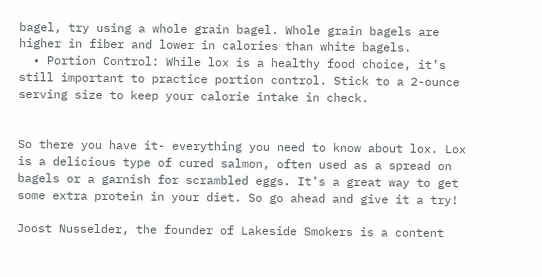bagel, try using a whole grain bagel. Whole grain bagels are higher in fiber and lower in calories than white bagels.
  • Portion Control: While lox is a healthy food choice, it’s still important to practice portion control. Stick to a 2-ounce serving size to keep your calorie intake in check.


So there you have it- everything you need to know about lox. Lox is a delicious type of cured salmon, often used as a spread on bagels or a garnish for scrambled eggs. It’s a great way to get some extra protein in your diet. So go ahead and give it a try!

Joost Nusselder, the founder of Lakeside Smokers is a content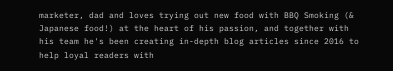marketer, dad and loves trying out new food with BBQ Smoking (& Japanese food!) at the heart of his passion, and together with his team he's been creating in-depth blog articles since 2016 to help loyal readers with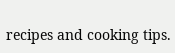recipes and cooking tips.